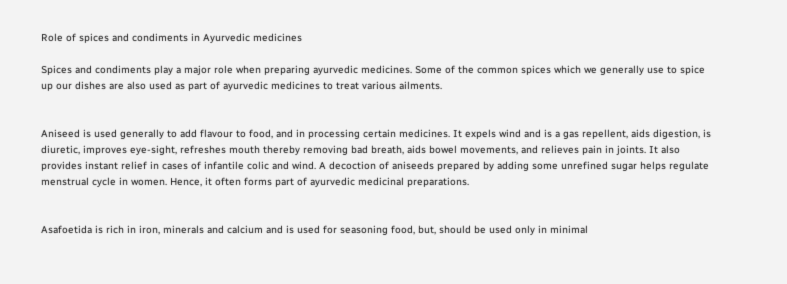Role of spices and condiments in Ayurvedic medicines

Spices and condiments play a major role when preparing ayurvedic medicines. Some of the common spices which we generally use to spice up our dishes are also used as part of ayurvedic medicines to treat various ailments.


Aniseed is used generally to add flavour to food, and in processing certain medicines. It expels wind and is a gas repellent, aids digestion, is diuretic, improves eye-sight, refreshes mouth thereby removing bad breath, aids bowel movements, and relieves pain in joints. It also provides instant relief in cases of infantile colic and wind. A decoction of aniseeds prepared by adding some unrefined sugar helps regulate menstrual cycle in women. Hence, it often forms part of ayurvedic medicinal preparations.


Asafoetida is rich in iron, minerals and calcium and is used for seasoning food, but, should be used only in minimal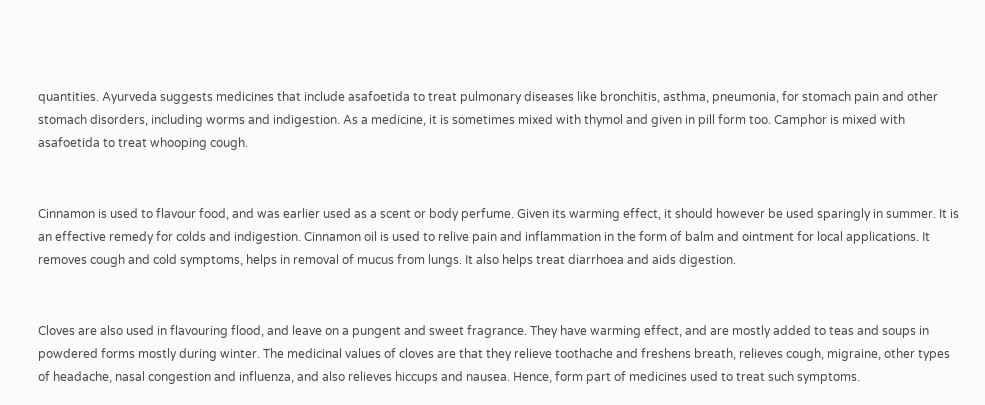quantities. Ayurveda suggests medicines that include asafoetida to treat pulmonary diseases like bronchitis, asthma, pneumonia, for stomach pain and other stomach disorders, including worms and indigestion. As a medicine, it is sometimes mixed with thymol and given in pill form too. Camphor is mixed with asafoetida to treat whooping cough.


Cinnamon is used to flavour food, and was earlier used as a scent or body perfume. Given its warming effect, it should however be used sparingly in summer. It is an effective remedy for colds and indigestion. Cinnamon oil is used to relive pain and inflammation in the form of balm and ointment for local applications. It removes cough and cold symptoms, helps in removal of mucus from lungs. It also helps treat diarrhoea and aids digestion.


Cloves are also used in flavouring flood, and leave on a pungent and sweet fragrance. They have warming effect, and are mostly added to teas and soups in powdered forms mostly during winter. The medicinal values of cloves are that they relieve toothache and freshens breath, relieves cough, migraine, other types of headache, nasal congestion and influenza, and also relieves hiccups and nausea. Hence, form part of medicines used to treat such symptoms.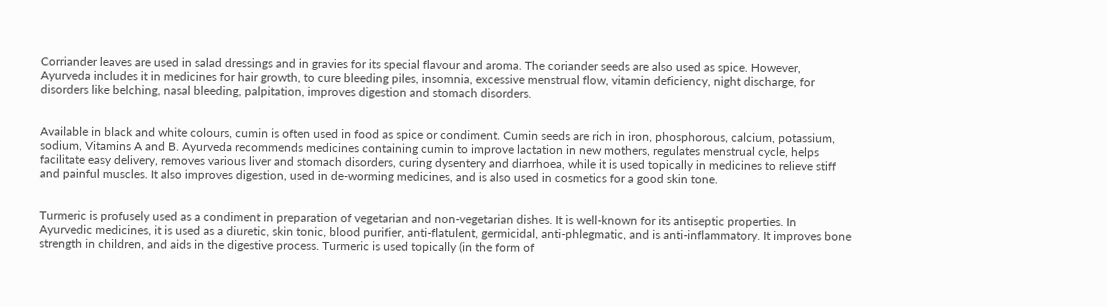Corriander leaves are used in salad dressings and in gravies for its special flavour and aroma. The coriander seeds are also used as spice. However, Ayurveda includes it in medicines for hair growth, to cure bleeding piles, insomnia, excessive menstrual flow, vitamin deficiency, night discharge, for disorders like belching, nasal bleeding, palpitation, improves digestion and stomach disorders.


Available in black and white colours, cumin is often used in food as spice or condiment. Cumin seeds are rich in iron, phosphorous, calcium, potassium, sodium, Vitamins A and B. Ayurveda recommends medicines containing cumin to improve lactation in new mothers, regulates menstrual cycle, helps facilitate easy delivery, removes various liver and stomach disorders, curing dysentery and diarrhoea, while it is used topically in medicines to relieve stiff and painful muscles. It also improves digestion, used in de-worming medicines, and is also used in cosmetics for a good skin tone.


Turmeric is profusely used as a condiment in preparation of vegetarian and non-vegetarian dishes. It is well-known for its antiseptic properties. In Ayurvedic medicines, it is used as a diuretic, skin tonic, blood purifier, anti-flatulent, germicidal, anti-phlegmatic, and is anti-inflammatory. It improves bone strength in children, and aids in the digestive process. Turmeric is used topically (in the form of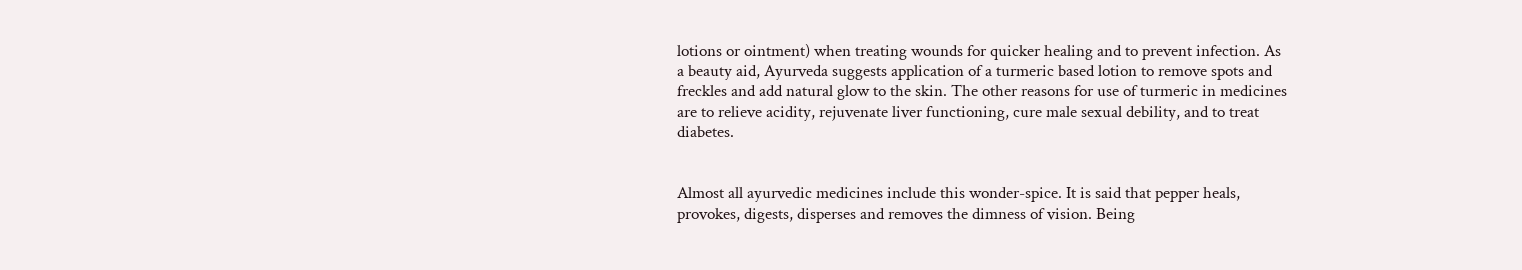lotions or ointment) when treating wounds for quicker healing and to prevent infection. As a beauty aid, Ayurveda suggests application of a turmeric based lotion to remove spots and freckles and add natural glow to the skin. The other reasons for use of turmeric in medicines are to relieve acidity, rejuvenate liver functioning, cure male sexual debility, and to treat diabetes.


Almost all ayurvedic medicines include this wonder-spice. It is said that pepper heals, provokes, digests, disperses and removes the dimness of vision. Being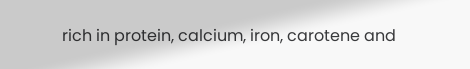rich in protein, calcium, iron, carotene and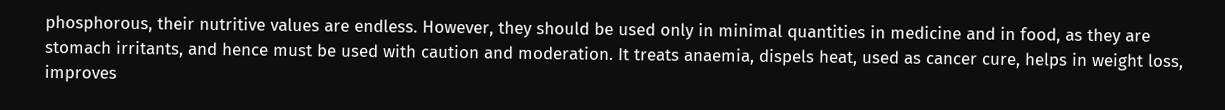phosphorous, their nutritive values are endless. However, they should be used only in minimal quantities in medicine and in food, as they are stomach irritants, and hence must be used with caution and moderation. It treats anaemia, dispels heat, used as cancer cure, helps in weight loss, improves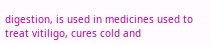digestion, is used in medicines used to treat vitiligo, cures cold and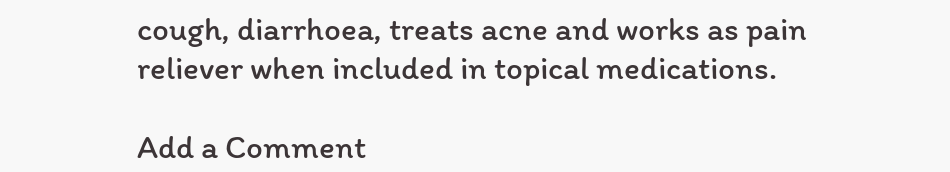cough, diarrhoea, treats acne and works as pain reliever when included in topical medications.

Add a Comment